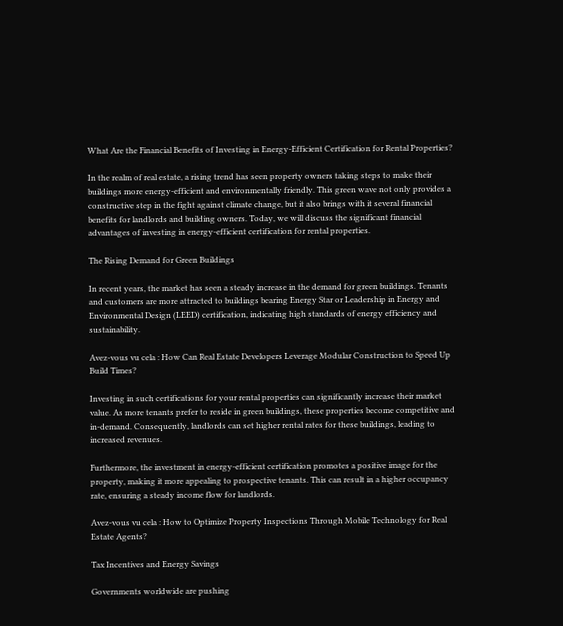What Are the Financial Benefits of Investing in Energy-Efficient Certification for Rental Properties?

In the realm of real estate, a rising trend has seen property owners taking steps to make their buildings more energy-efficient and environmentally friendly. This green wave not only provides a constructive step in the fight against climate change, but it also brings with it several financial benefits for landlords and building owners. Today, we will discuss the significant financial advantages of investing in energy-efficient certification for rental properties.

The Rising Demand for Green Buildings

In recent years, the market has seen a steady increase in the demand for green buildings. Tenants and customers are more attracted to buildings bearing Energy Star or Leadership in Energy and Environmental Design (LEED) certification, indicating high standards of energy efficiency and sustainability.

Avez-vous vu cela : How Can Real Estate Developers Leverage Modular Construction to Speed Up Build Times?

Investing in such certifications for your rental properties can significantly increase their market value. As more tenants prefer to reside in green buildings, these properties become competitive and in-demand. Consequently, landlords can set higher rental rates for these buildings, leading to increased revenues.

Furthermore, the investment in energy-efficient certification promotes a positive image for the property, making it more appealing to prospective tenants. This can result in a higher occupancy rate, ensuring a steady income flow for landlords.

Avez-vous vu cela : How to Optimize Property Inspections Through Mobile Technology for Real Estate Agents?

Tax Incentives and Energy Savings

Governments worldwide are pushing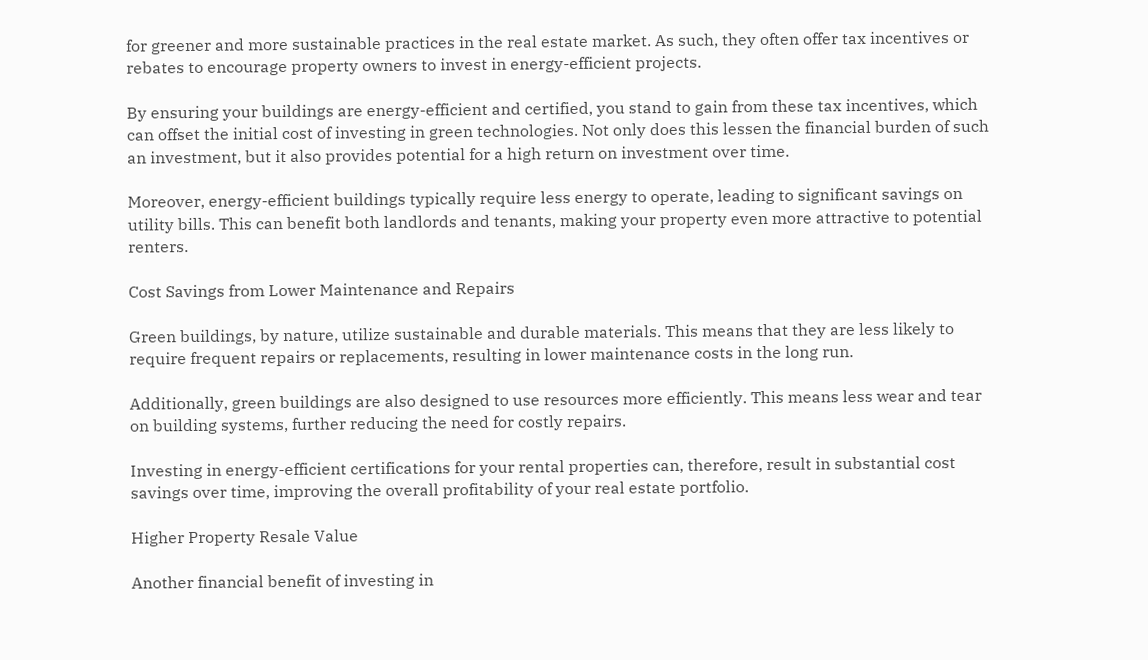for greener and more sustainable practices in the real estate market. As such, they often offer tax incentives or rebates to encourage property owners to invest in energy-efficient projects.

By ensuring your buildings are energy-efficient and certified, you stand to gain from these tax incentives, which can offset the initial cost of investing in green technologies. Not only does this lessen the financial burden of such an investment, but it also provides potential for a high return on investment over time.

Moreover, energy-efficient buildings typically require less energy to operate, leading to significant savings on utility bills. This can benefit both landlords and tenants, making your property even more attractive to potential renters.

Cost Savings from Lower Maintenance and Repairs

Green buildings, by nature, utilize sustainable and durable materials. This means that they are less likely to require frequent repairs or replacements, resulting in lower maintenance costs in the long run.

Additionally, green buildings are also designed to use resources more efficiently. This means less wear and tear on building systems, further reducing the need for costly repairs.

Investing in energy-efficient certifications for your rental properties can, therefore, result in substantial cost savings over time, improving the overall profitability of your real estate portfolio.

Higher Property Resale Value

Another financial benefit of investing in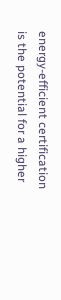energy-efficient certification is the potential for a higher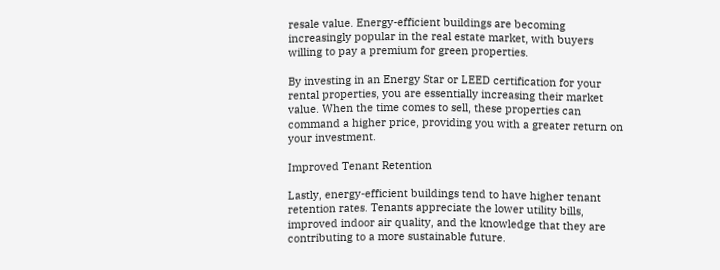resale value. Energy-efficient buildings are becoming increasingly popular in the real estate market, with buyers willing to pay a premium for green properties.

By investing in an Energy Star or LEED certification for your rental properties, you are essentially increasing their market value. When the time comes to sell, these properties can command a higher price, providing you with a greater return on your investment.

Improved Tenant Retention

Lastly, energy-efficient buildings tend to have higher tenant retention rates. Tenants appreciate the lower utility bills, improved indoor air quality, and the knowledge that they are contributing to a more sustainable future.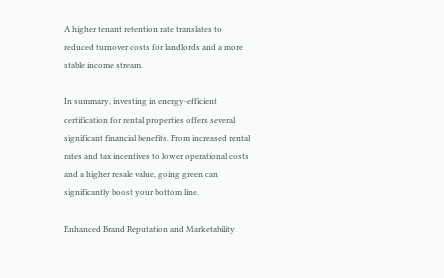A higher tenant retention rate translates to reduced turnover costs for landlords and a more stable income stream.

In summary, investing in energy-efficient certification for rental properties offers several significant financial benefits. From increased rental rates and tax incentives to lower operational costs and a higher resale value, going green can significantly boost your bottom line.

Enhanced Brand Reputation and Marketability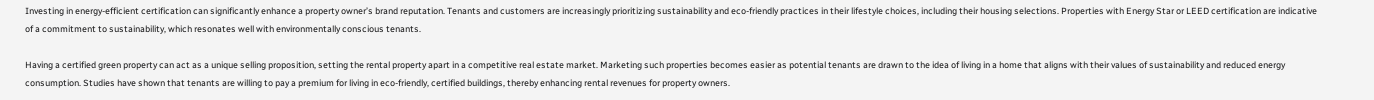Investing in energy-efficient certification can significantly enhance a property owner’s brand reputation. Tenants and customers are increasingly prioritizing sustainability and eco-friendly practices in their lifestyle choices, including their housing selections. Properties with Energy Star or LEED certification are indicative of a commitment to sustainability, which resonates well with environmentally conscious tenants.

Having a certified green property can act as a unique selling proposition, setting the rental property apart in a competitive real estate market. Marketing such properties becomes easier as potential tenants are drawn to the idea of living in a home that aligns with their values of sustainability and reduced energy consumption. Studies have shown that tenants are willing to pay a premium for living in eco-friendly, certified buildings, thereby enhancing rental revenues for property owners.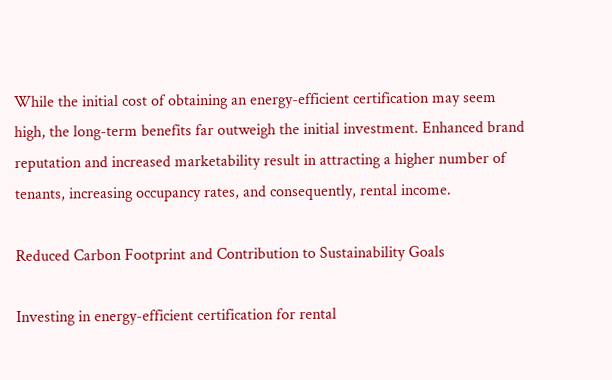While the initial cost of obtaining an energy-efficient certification may seem high, the long-term benefits far outweigh the initial investment. Enhanced brand reputation and increased marketability result in attracting a higher number of tenants, increasing occupancy rates, and consequently, rental income.

Reduced Carbon Footprint and Contribution to Sustainability Goals

Investing in energy-efficient certification for rental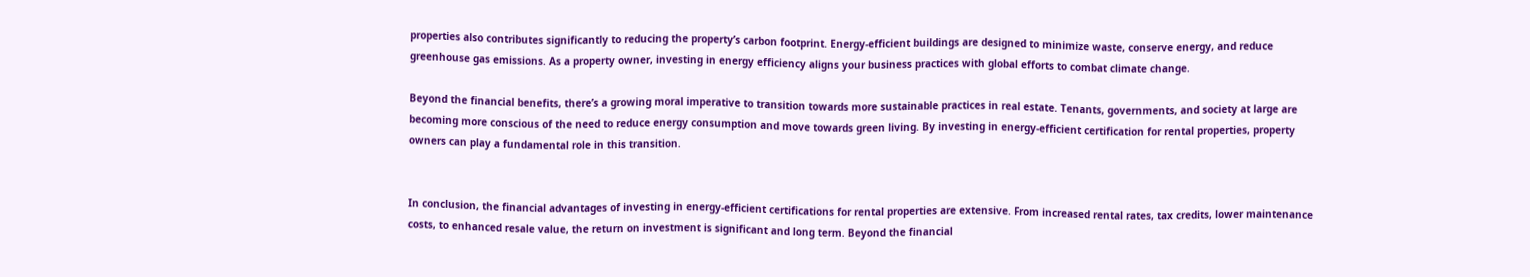properties also contributes significantly to reducing the property’s carbon footprint. Energy-efficient buildings are designed to minimize waste, conserve energy, and reduce greenhouse gas emissions. As a property owner, investing in energy efficiency aligns your business practices with global efforts to combat climate change.

Beyond the financial benefits, there’s a growing moral imperative to transition towards more sustainable practices in real estate. Tenants, governments, and society at large are becoming more conscious of the need to reduce energy consumption and move towards green living. By investing in energy-efficient certification for rental properties, property owners can play a fundamental role in this transition.


In conclusion, the financial advantages of investing in energy-efficient certifications for rental properties are extensive. From increased rental rates, tax credits, lower maintenance costs, to enhanced resale value, the return on investment is significant and long term. Beyond the financial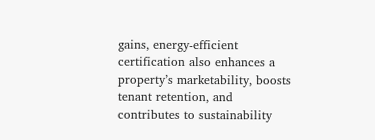gains, energy-efficient certification also enhances a property’s marketability, boosts tenant retention, and contributes to sustainability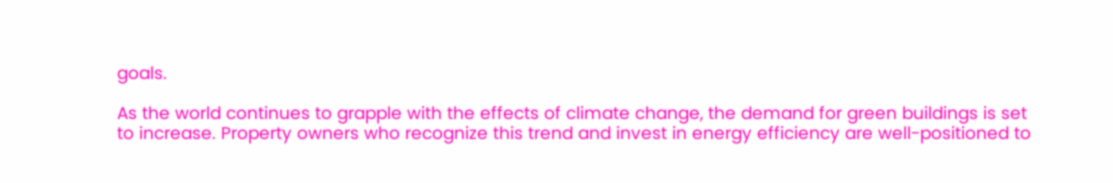goals.

As the world continues to grapple with the effects of climate change, the demand for green buildings is set to increase. Property owners who recognize this trend and invest in energy efficiency are well-positioned to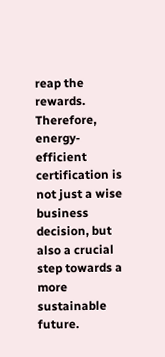reap the rewards. Therefore, energy-efficient certification is not just a wise business decision, but also a crucial step towards a more sustainable future.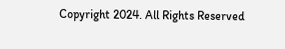Copyright 2024. All Rights Reserved